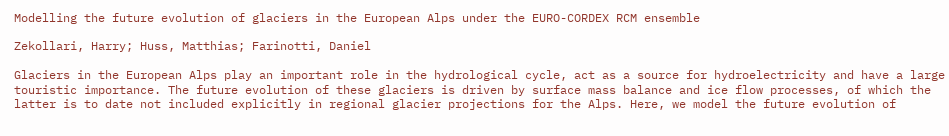Modelling the future evolution of glaciers in the European Alps under the EURO-CORDEX RCM ensemble

Zekollari, Harry; Huss, Matthias; Farinotti, Daniel

Glaciers in the European Alps play an important role in the hydrological cycle, act as a source for hydroelectricity and have a large touristic importance. The future evolution of these glaciers is driven by surface mass balance and ice flow processes, of which the latter is to date not included explicitly in regional glacier projections for the Alps. Here, we model the future evolution of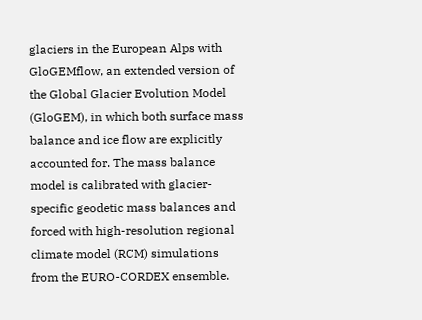glaciers in the European Alps with GloGEMflow, an extended version of the Global Glacier Evolution Model (GloGEM), in which both surface mass balance and ice flow are explicitly accounted for. The mass balance model is calibrated with glacier-specific geodetic mass balances and forced with high-resolution regional climate model (RCM) simulations from the EURO-CORDEX ensemble.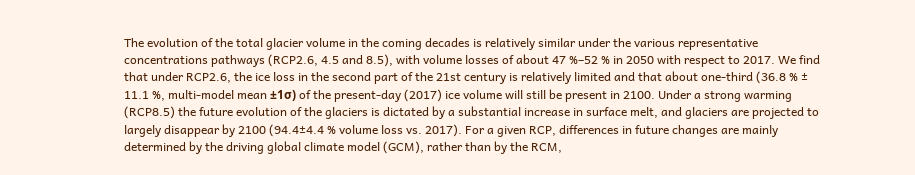The evolution of the total glacier volume in the coming decades is relatively similar under the various representative concentrations pathways (RCP2.6, 4.5 and 8.5), with volume losses of about 47 %–52 % in 2050 with respect to 2017. We find that under RCP2.6, the ice loss in the second part of the 21st century is relatively limited and that about one-third (36.8 % ± 11.1 %, multi-model mean ±1σ) of the present-day (2017) ice volume will still be present in 2100. Under a strong warming (RCP8.5) the future evolution of the glaciers is dictated by a substantial increase in surface melt, and glaciers are projected to largely disappear by 2100 (94.4±4.4 % volume loss vs. 2017). For a given RCP, differences in future changes are mainly determined by the driving global climate model (GCM), rather than by the RCM,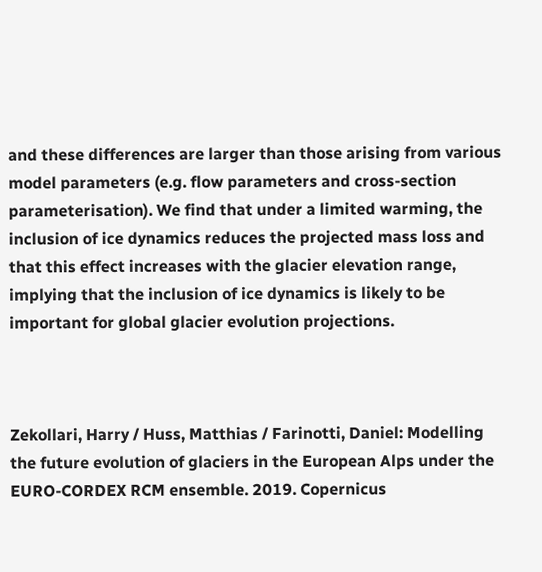and these differences are larger than those arising from various model parameters (e.g. flow parameters and cross-section parameterisation). We find that under a limited warming, the inclusion of ice dynamics reduces the projected mass loss and that this effect increases with the glacier elevation range, implying that the inclusion of ice dynamics is likely to be important for global glacier evolution projections.



Zekollari, Harry / Huss, Matthias / Farinotti, Daniel: Modelling the future evolution of glaciers in the European Alps under the EURO-CORDEX RCM ensemble. 2019. Copernicus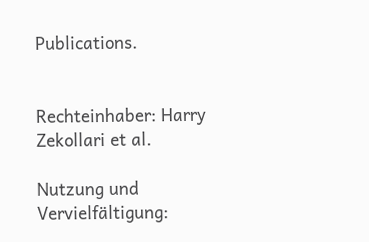Publications.


Rechteinhaber: Harry Zekollari et al.

Nutzung und Vervielfältigung: